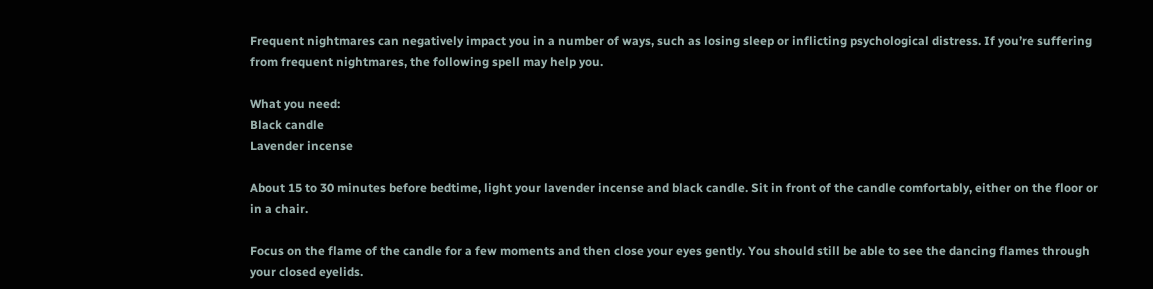Frequent nightmares can negatively impact you in a number of ways, such as losing sleep or inflicting psychological distress. If you’re suffering from frequent nightmares, the following spell may help you.

What you need:
Black candle
Lavender incense

About 15 to 30 minutes before bedtime, light your lavender incense and black candle. Sit in front of the candle comfortably, either on the floor or in a chair.

Focus on the flame of the candle for a few moments and then close your eyes gently. You should still be able to see the dancing flames through your closed eyelids.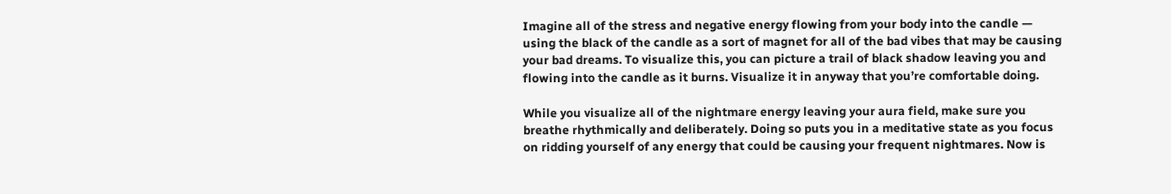Imagine all of the stress and negative energy flowing from your body into the candle — using the black of the candle as a sort of magnet for all of the bad vibes that may be causing your bad dreams. To visualize this, you can picture a trail of black shadow leaving you and flowing into the candle as it burns. Visualize it in anyway that you’re comfortable doing.

While you visualize all of the nightmare energy leaving your aura field, make sure you breathe rhythmically and deliberately. Doing so puts you in a meditative state as you focus on ridding yourself of any energy that could be causing your frequent nightmares. Now is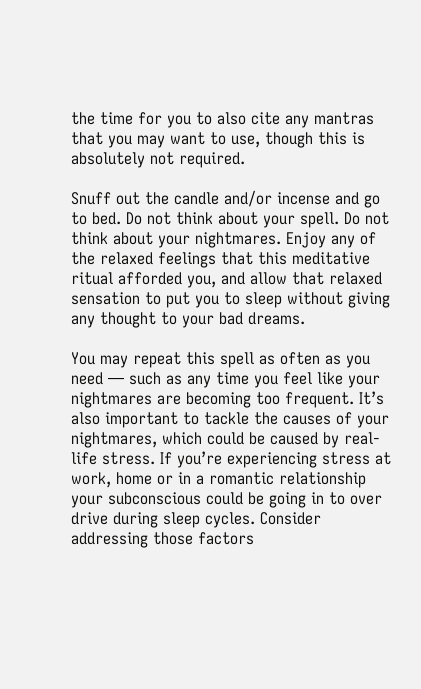the time for you to also cite any mantras that you may want to use, though this is absolutely not required.

Snuff out the candle and/or incense and go to bed. Do not think about your spell. Do not think about your nightmares. Enjoy any of the relaxed feelings that this meditative ritual afforded you, and allow that relaxed sensation to put you to sleep without giving any thought to your bad dreams.

You may repeat this spell as often as you need — such as any time you feel like your nightmares are becoming too frequent. It’s also important to tackle the causes of your nightmares, which could be caused by real-life stress. If you’re experiencing stress at work, home or in a romantic relationship your subconscious could be going in to over drive during sleep cycles. Consider addressing those factors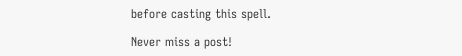before casting this spell.

Never miss a post!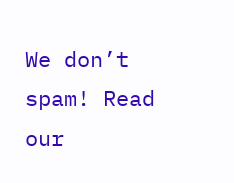We don’t spam! Read our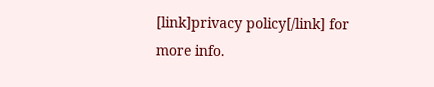[link]privacy policy[/link] for more info.